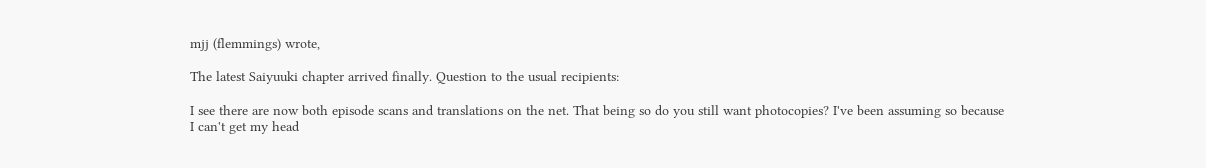mjj (flemmings) wrote,

The latest Saiyuuki chapter arrived finally. Question to the usual recipients:

I see there are now both episode scans and translations on the net. That being so do you still want photocopies? I've been assuming so because I can't get my head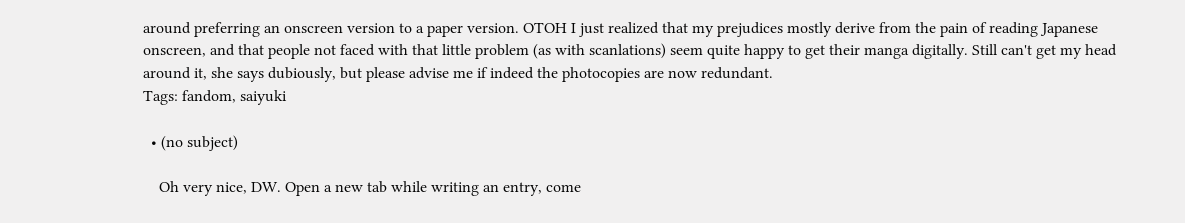around preferring an onscreen version to a paper version. OTOH I just realized that my prejudices mostly derive from the pain of reading Japanese onscreen, and that people not faced with that little problem (as with scanlations) seem quite happy to get their manga digitally. Still can't get my head around it, she says dubiously, but please advise me if indeed the photocopies are now redundant.
Tags: fandom, saiyuki

  • (no subject)

    Oh very nice, DW. Open a new tab while writing an entry, come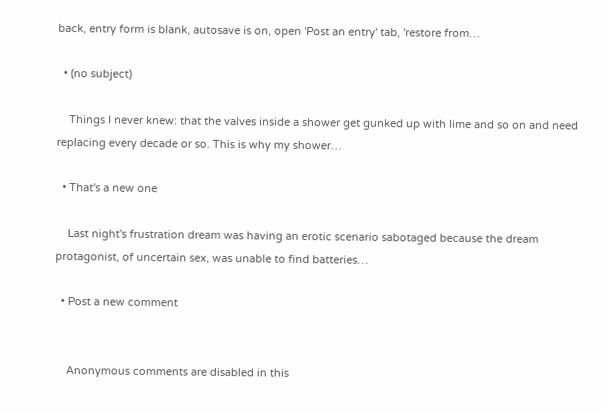back, entry form is blank, autosave is on, open 'Post an entry' tab, 'restore from…

  • (no subject)

    Things I never knew: that the valves inside a shower get gunked up with lime and so on and need replacing every decade or so. This is why my shower…

  • That's a new one

    Last night's frustration dream was having an erotic scenario sabotaged because the dream protagonist, of uncertain sex, was unable to find batteries…

  • Post a new comment


    Anonymous comments are disabled in this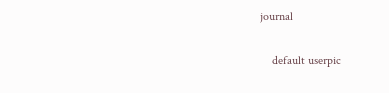journal

    default userpic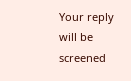Your reply will be screened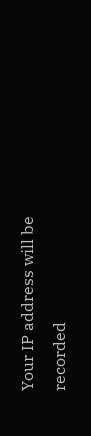Your IP address will be recorded